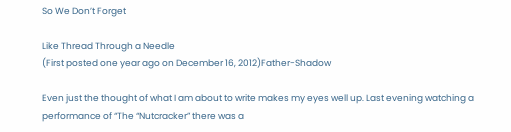So We Don’t Forget

Like Thread Through a Needle
(First posted one year ago on December 16, 2012)Father-Shadow

Even just the thought of what I am about to write makes my eyes well up. Last evening watching a performance of “The “Nutcracker” there was a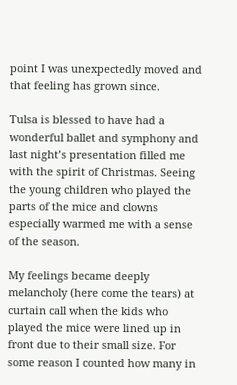point I was unexpectedly moved and that feeling has grown since.

Tulsa is blessed to have had a wonderful ballet and symphony and last night’s presentation filled me with the spirit of Christmas. Seeing the young children who played the parts of the mice and clowns especially warmed me with a sense of the season.

My feelings became deeply melancholy (here come the tears) at curtain call when the kids who played the mice were lined up in front due to their small size. For some reason I counted how many in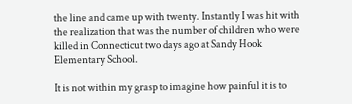the line and came up with twenty. Instantly I was hit with the realization that was the number of children who were killed in Connecticut two days ago at Sandy Hook Elementary School.

It is not within my grasp to imagine how painful it is to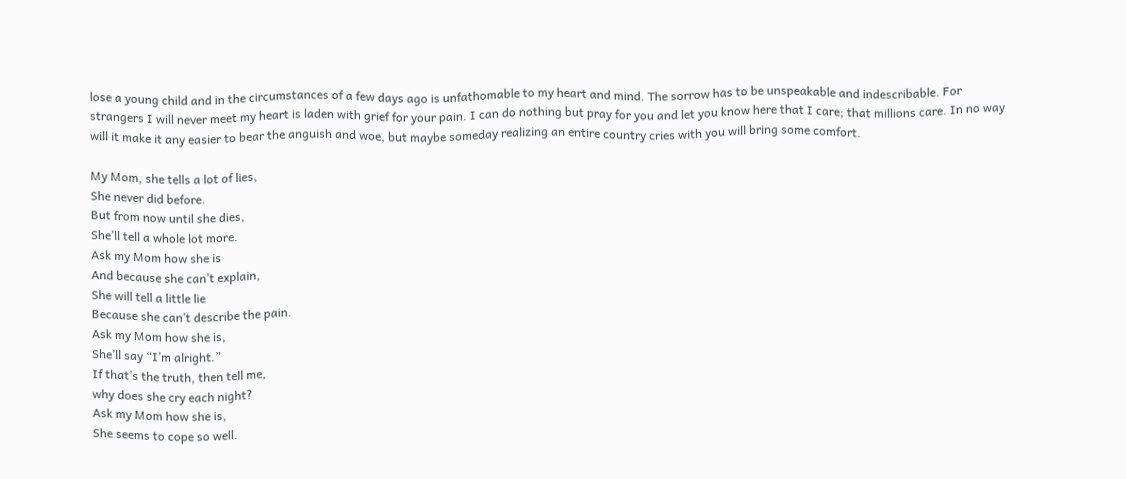lose a young child and in the circumstances of a few days ago is unfathomable to my heart and mind. The sorrow has to be unspeakable and indescribable. For strangers I will never meet my heart is laden with grief for your pain. I can do nothing but pray for you and let you know here that I care; that millions care. In no way will it make it any easier to bear the anguish and woe, but maybe someday realizing an entire country cries with you will bring some comfort.

My Mom, she tells a lot of lies,
She never did before.
But from now until she dies,
She’ll tell a whole lot more.
Ask my Mom how she is
And because she can’t explain,
She will tell a little lie
Because she can’t describe the pain.
Ask my Mom how she is,
She’ll say “I’m alright.”
If that’s the truth, then tell me,
why does she cry each night?
Ask my Mom how she is,
She seems to cope so well.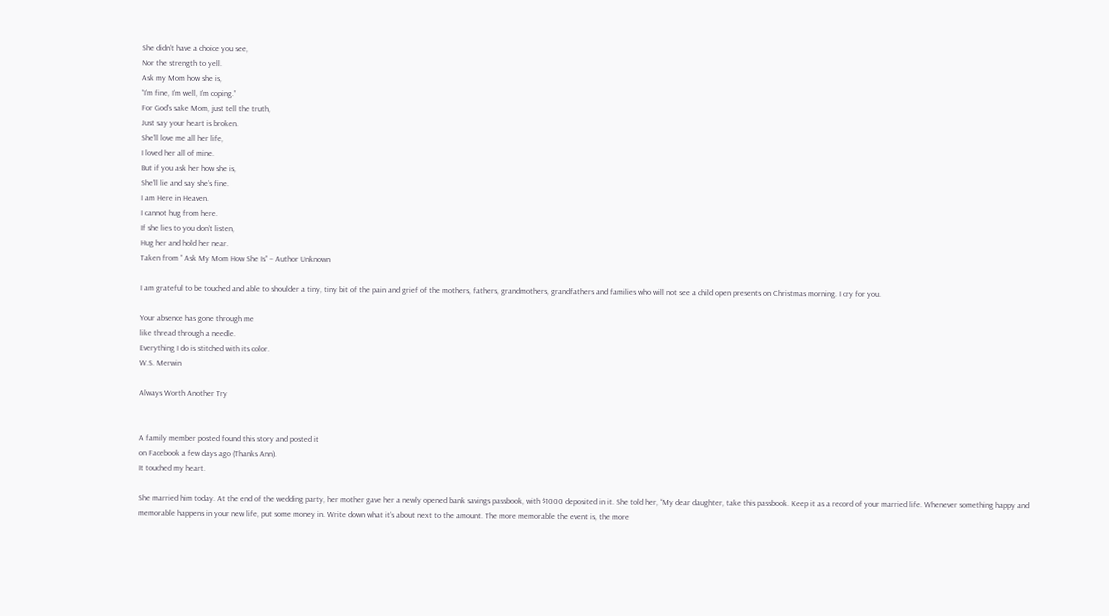She didn’t have a choice you see,
Nor the strength to yell.
Ask my Mom how she is,
“I’m fine, I’m well, I’m coping.”
For God’s sake Mom, just tell the truth,
Just say your heart is broken.
She’ll love me all her life,
I loved her all of mine.
But if you ask her how she is,
She’ll lie and say she’s fine.
I am Here in Heaven.
I cannot hug from here.
If she lies to you don’t listen,
Hug her and hold her near.
Taken from ” Ask My Mom How She Is” – Author Unknown

I am grateful to be touched and able to shoulder a tiny, tiny bit of the pain and grief of the mothers, fathers, grandmothers, grandfathers and families who will not see a child open presents on Christmas morning. I cry for you.

Your absence has gone through me
like thread through a needle.
Everything I do is stitched with its color.
W.S. Merwin

Always Worth Another Try


A family member posted found this story and posted it
on Facebook a few days ago (Thanks Ann).
It touched my heart.

She married him today. At the end of the wedding party, her mother gave her a newly opened bank savings passbook, with $1000 deposited in it. She told her, “My dear daughter, take this passbook. Keep it as a record of your married life. Whenever something happy and memorable happens in your new life, put some money in. Write down what it’s about next to the amount. The more memorable the event is, the more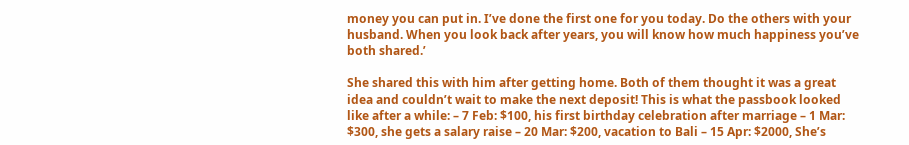money you can put in. I’ve done the first one for you today. Do the others with your husband. When you look back after years, you will know how much happiness you’ve both shared.’

She shared this with him after getting home. Both of them thought it was a great idea and couldn’t wait to make the next deposit! This is what the passbook looked like after a while: – 7 Feb: $100, his first birthday celebration after marriage – 1 Mar: $300, she gets a salary raise – 20 Mar: $200, vacation to Bali – 15 Apr: $2000, She’s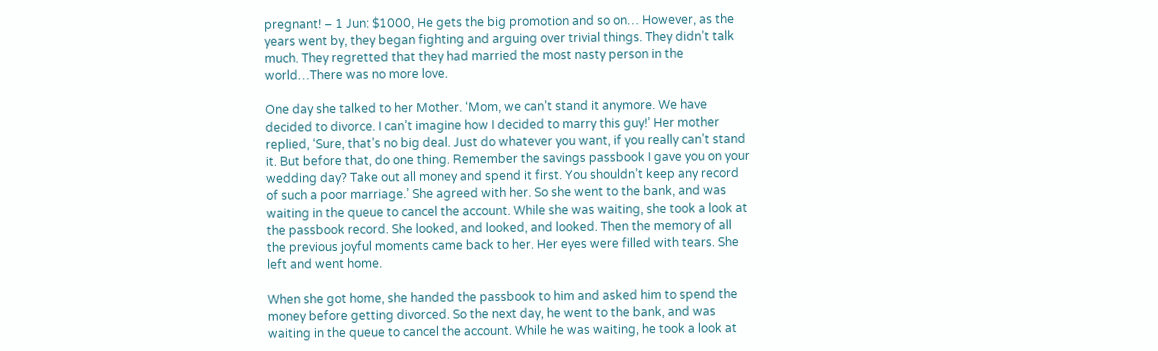pregnant! – 1 Jun: $1000, He gets the big promotion and so on… However, as the years went by, they began fighting and arguing over trivial things. They didn’t talk much. They regretted that they had married the most nasty person in the world…There was no more love.

One day she talked to her Mother. ‘Mom, we can’t stand it anymore. We have decided to divorce. I can’t imagine how I decided to marry this guy!’ Her mother replied, ‘Sure, that’s no big deal. Just do whatever you want, if you really can’t stand it. But before that, do one thing. Remember the savings passbook I gave you on your wedding day? Take out all money and spend it first. You shouldn’t keep any record of such a poor marriage.’ She agreed with her. So she went to the bank, and was waiting in the queue to cancel the account. While she was waiting, she took a look at the passbook record. She looked, and looked, and looked. Then the memory of all the previous joyful moments came back to her. Her eyes were filled with tears. She left and went home.

When she got home, she handed the passbook to him and asked him to spend the money before getting divorced. So the next day, he went to the bank, and was waiting in the queue to cancel the account. While he was waiting, he took a look at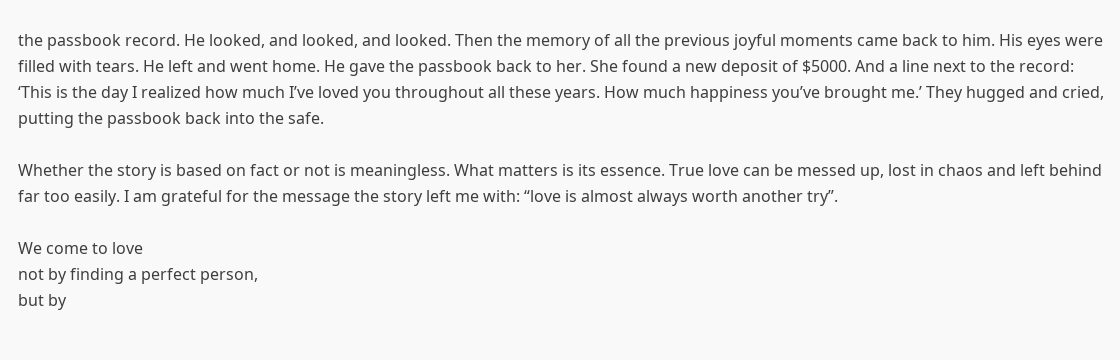the passbook record. He looked, and looked, and looked. Then the memory of all the previous joyful moments came back to him. His eyes were filled with tears. He left and went home. He gave the passbook back to her. She found a new deposit of $5000. And a line next to the record: ‘This is the day I realized how much I’ve loved you throughout all these years. How much happiness you’ve brought me.’ They hugged and cried, putting the passbook back into the safe.

Whether the story is based on fact or not is meaningless. What matters is its essence. True love can be messed up, lost in chaos and left behind far too easily. I am grateful for the message the story left me with: “love is almost always worth another try”.

We come to love
not by finding a perfect person,
but by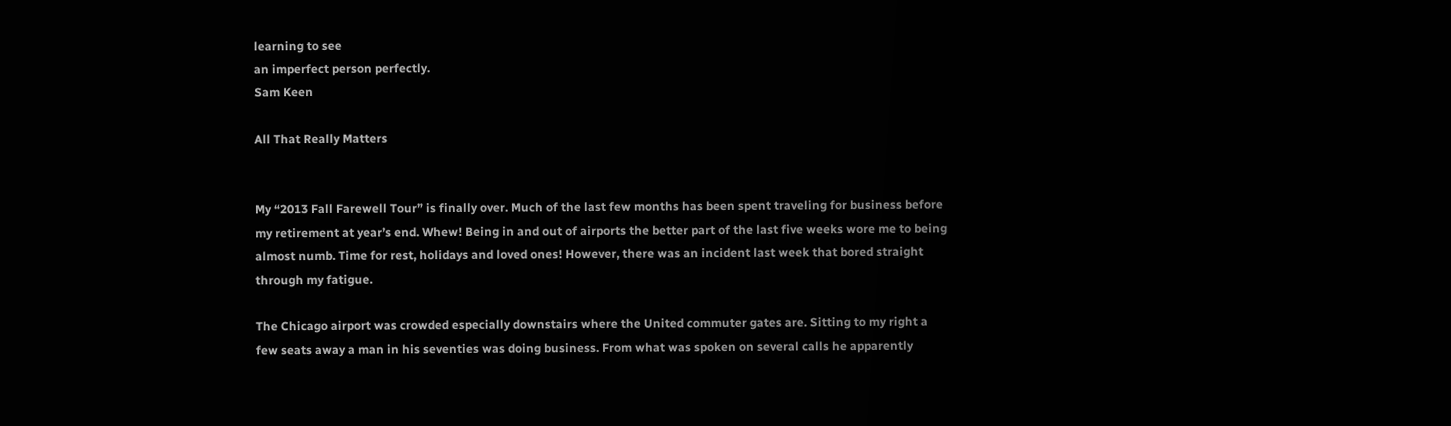learning to see
an imperfect person perfectly.
Sam Keen

All That Really Matters


My “2013 Fall Farewell Tour” is finally over. Much of the last few months has been spent traveling for business before my retirement at year’s end. Whew! Being in and out of airports the better part of the last five weeks wore me to being almost numb. Time for rest, holidays and loved ones! However, there was an incident last week that bored straight through my fatigue.

The Chicago airport was crowded especially downstairs where the United commuter gates are. Sitting to my right a few seats away a man in his seventies was doing business. From what was spoken on several calls he apparently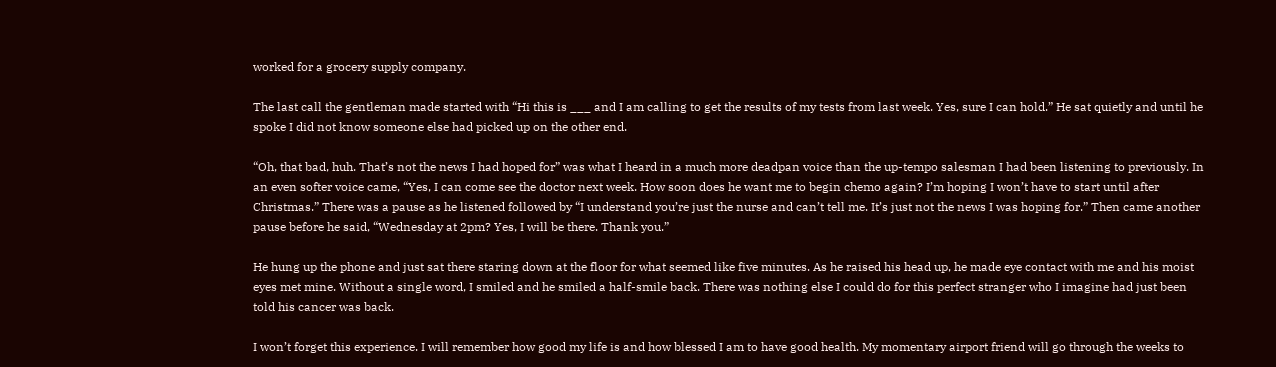worked for a grocery supply company.

The last call the gentleman made started with “Hi this is ___ and I am calling to get the results of my tests from last week. Yes, sure I can hold.” He sat quietly and until he spoke I did not know someone else had picked up on the other end.

“Oh, that bad, huh. That’s not the news I had hoped for” was what I heard in a much more deadpan voice than the up-tempo salesman I had been listening to previously. In an even softer voice came, “Yes, I can come see the doctor next week. How soon does he want me to begin chemo again? I’m hoping I won’t have to start until after Christmas.” There was a pause as he listened followed by “I understand you’re just the nurse and can’t tell me. It’s just not the news I was hoping for.” Then came another pause before he said, “Wednesday at 2pm? Yes, I will be there. Thank you.”

He hung up the phone and just sat there staring down at the floor for what seemed like five minutes. As he raised his head up, he made eye contact with me and his moist eyes met mine. Without a single word, I smiled and he smiled a half-smile back. There was nothing else I could do for this perfect stranger who I imagine had just been told his cancer was back.

I won’t forget this experience. I will remember how good my life is and how blessed I am to have good health. My momentary airport friend will go through the weeks to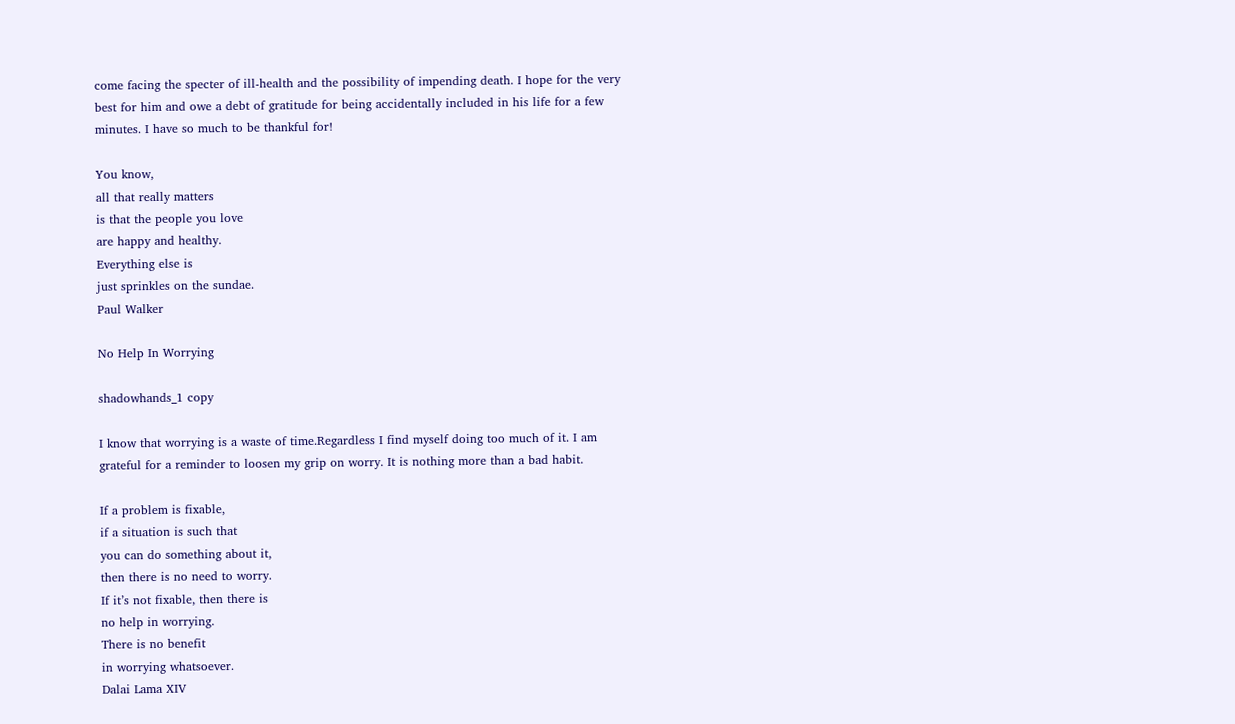come facing the specter of ill-health and the possibility of impending death. I hope for the very best for him and owe a debt of gratitude for being accidentally included in his life for a few minutes. I have so much to be thankful for!

You know,
all that really matters
is that the people you love
are happy and healthy.
Everything else is
just sprinkles on the sundae.
Paul Walker

No Help In Worrying

shadowhands_1 copy

I know that worrying is a waste of time.Regardless I find myself doing too much of it. I am grateful for a reminder to loosen my grip on worry. It is nothing more than a bad habit.

If a problem is fixable,
if a situation is such that
you can do something about it,
then there is no need to worry.
If it’s not fixable, then there is
no help in worrying.
There is no benefit
in worrying whatsoever.
Dalai Lama XIV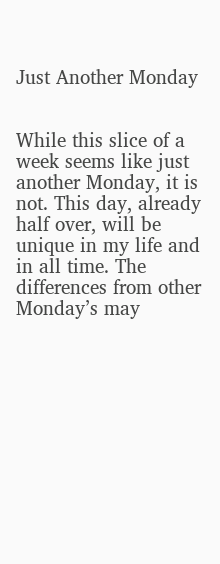Just Another Monday


While this slice of a week seems like just another Monday, it is not. This day, already half over, will be unique in my life and in all time. The differences from other Monday’s may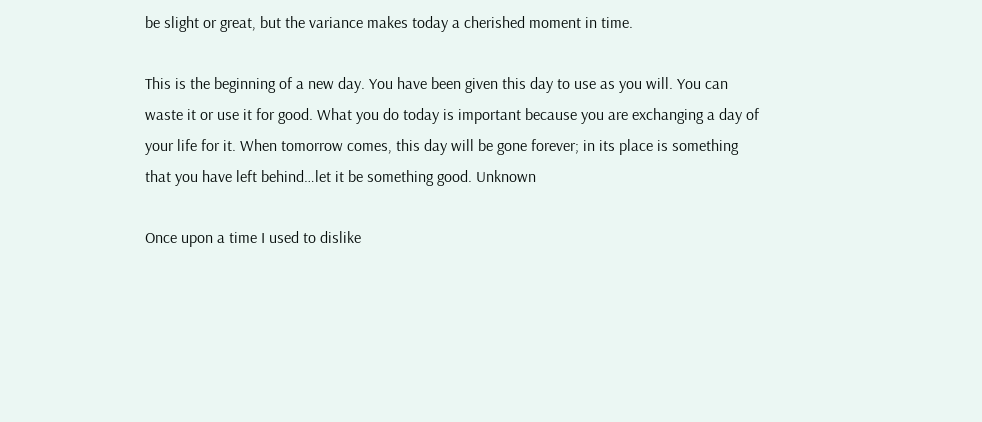be slight or great, but the variance makes today a cherished moment in time.

This is the beginning of a new day. You have been given this day to use as you will. You can waste it or use it for good. What you do today is important because you are exchanging a day of your life for it. When tomorrow comes, this day will be gone forever; in its place is something that you have left behind…let it be something good. Unknown

Once upon a time I used to dislike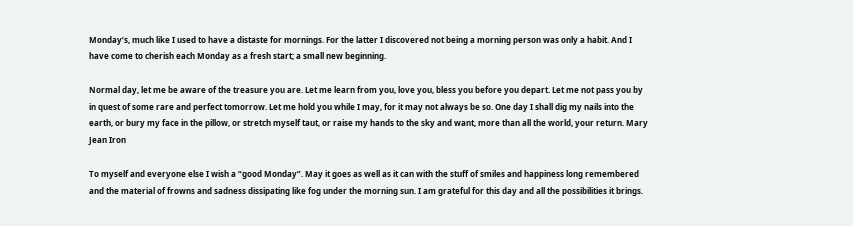Monday’s, much like I used to have a distaste for mornings. For the latter I discovered not being a morning person was only a habit. And I have come to cherish each Monday as a fresh start; a small new beginning.

Normal day, let me be aware of the treasure you are. Let me learn from you, love you, bless you before you depart. Let me not pass you by in quest of some rare and perfect tomorrow. Let me hold you while I may, for it may not always be so. One day I shall dig my nails into the earth, or bury my face in the pillow, or stretch myself taut, or raise my hands to the sky and want, more than all the world, your return. Mary Jean Iron

To myself and everyone else I wish a “good Monday”. May it goes as well as it can with the stuff of smiles and happiness long remembered and the material of frowns and sadness dissipating like fog under the morning sun. I am grateful for this day and all the possibilities it brings.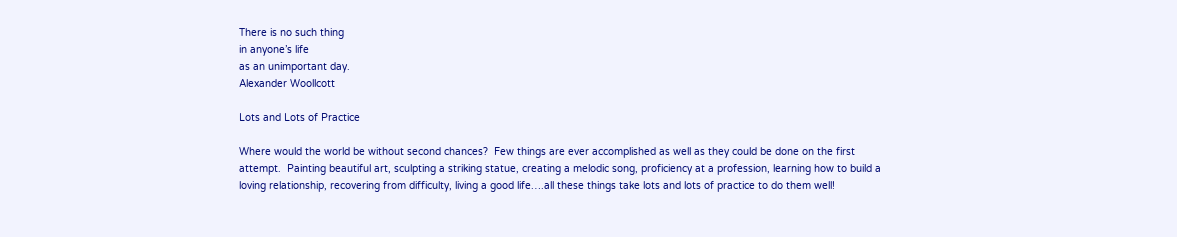There is no such thing
in anyone’s life
as an unimportant day.
Alexander Woollcott

Lots and Lots of Practice

Where would the world be without second chances?  Few things are ever accomplished as well as they could be done on the first attempt.  Painting beautiful art, sculpting a striking statue, creating a melodic song, proficiency at a profession, learning how to build a loving relationship, recovering from difficulty, living a good life….all these things take lots and lots of practice to do them well!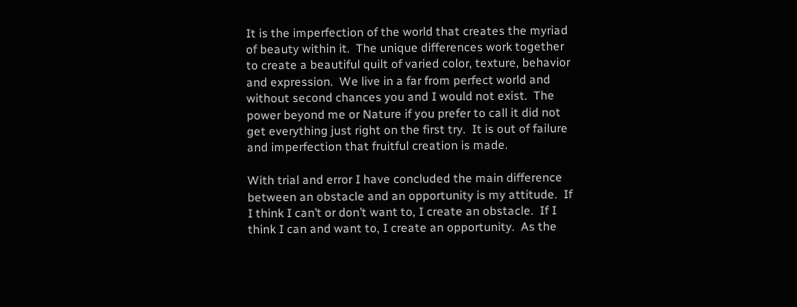It is the imperfection of the world that creates the myriad of beauty within it.  The unique differences work together to create a beautiful quilt of varied color, texture, behavior and expression.  We live in a far from perfect world and without second chances you and I would not exist.  The power beyond me or Nature if you prefer to call it did not get everything just right on the first try.  It is out of failure and imperfection that fruitful creation is made.

With trial and error I have concluded the main difference between an obstacle and an opportunity is my attitude.  If I think I can’t or don’t want to, I create an obstacle.  If I think I can and want to, I create an opportunity.  As the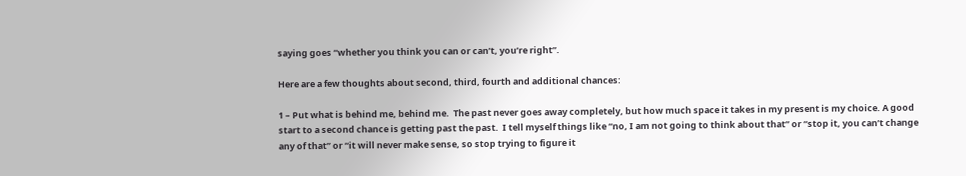saying goes “whether you think you can or can’t, you’re right”.

Here are a few thoughts about second, third, fourth and additional chances:

1 – Put what is behind me, behind me.  The past never goes away completely, but how much space it takes in my present is my choice. A good start to a second chance is getting past the past.  I tell myself things like “no, I am not going to think about that” or “stop it, you can’t change any of that” or “it will never make sense, so stop trying to figure it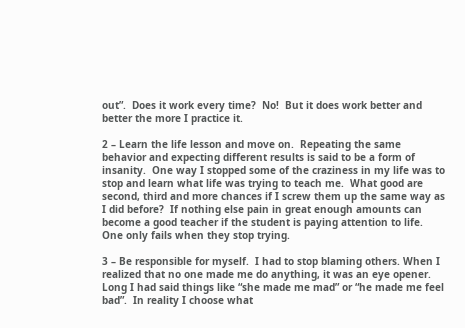out”.  Does it work every time?  No!  But it does work better and better the more I practice it.

2 – Learn the life lesson and move on.  Repeating the same behavior and expecting different results is said to be a form of insanity.  One way I stopped some of the craziness in my life was to stop and learn what life was trying to teach me.  What good are second, third and more chances if I screw them up the same way as I did before?  If nothing else pain in great enough amounts can become a good teacher if the student is paying attention to life.  One only fails when they stop trying.

3 – Be responsible for myself.  I had to stop blaming others. When I realized that no one made me do anything, it was an eye opener.  Long I had said things like “she made me mad” or “he made me feel bad”.  In reality I choose what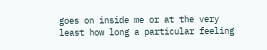goes on inside me or at the very least how long a particular feeling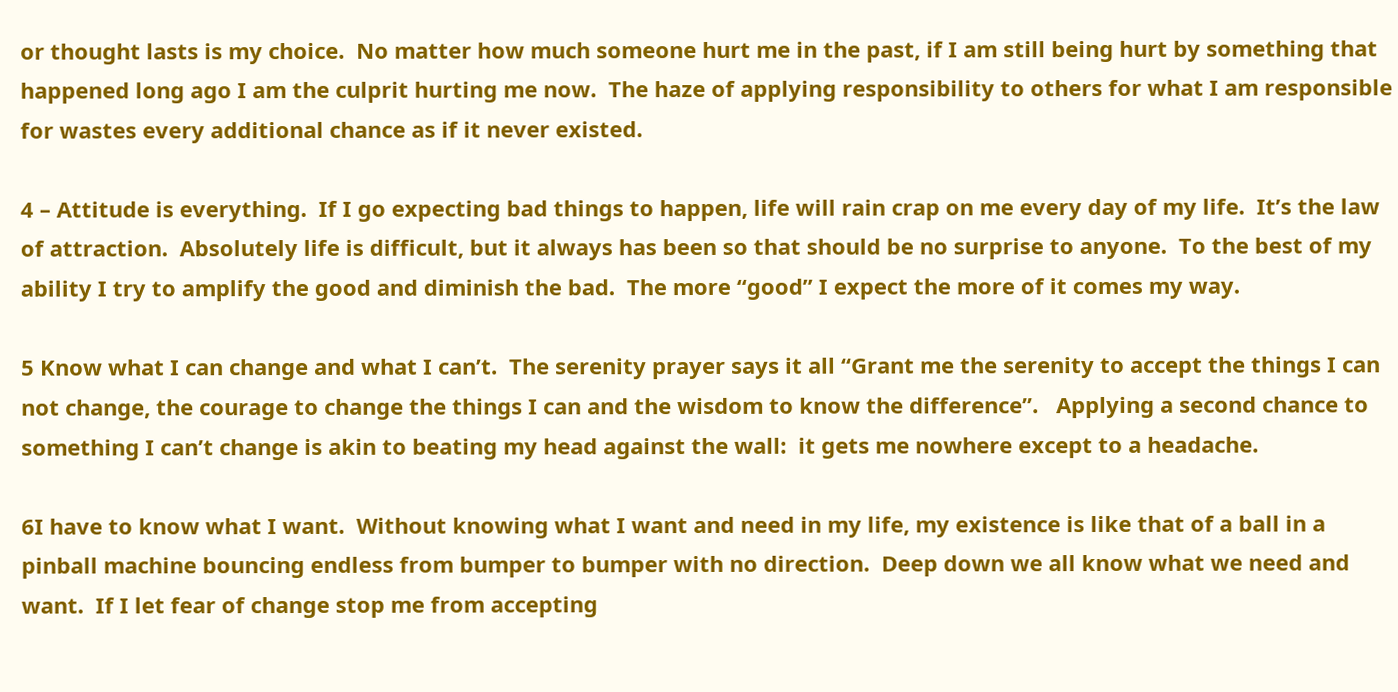or thought lasts is my choice.  No matter how much someone hurt me in the past, if I am still being hurt by something that happened long ago I am the culprit hurting me now.  The haze of applying responsibility to others for what I am responsible for wastes every additional chance as if it never existed.

4 – Attitude is everything.  If I go expecting bad things to happen, life will rain crap on me every day of my life.  It’s the law of attraction.  Absolutely life is difficult, but it always has been so that should be no surprise to anyone.  To the best of my ability I try to amplify the good and diminish the bad.  The more “good” I expect the more of it comes my way.

5 Know what I can change and what I can’t.  The serenity prayer says it all “Grant me the serenity to accept the things I can not change, the courage to change the things I can and the wisdom to know the difference”.   Applying a second chance to something I can’t change is akin to beating my head against the wall:  it gets me nowhere except to a headache.

6I have to know what I want.  Without knowing what I want and need in my life, my existence is like that of a ball in a pinball machine bouncing endless from bumper to bumper with no direction.  Deep down we all know what we need and want.  If I let fear of change stop me from accepting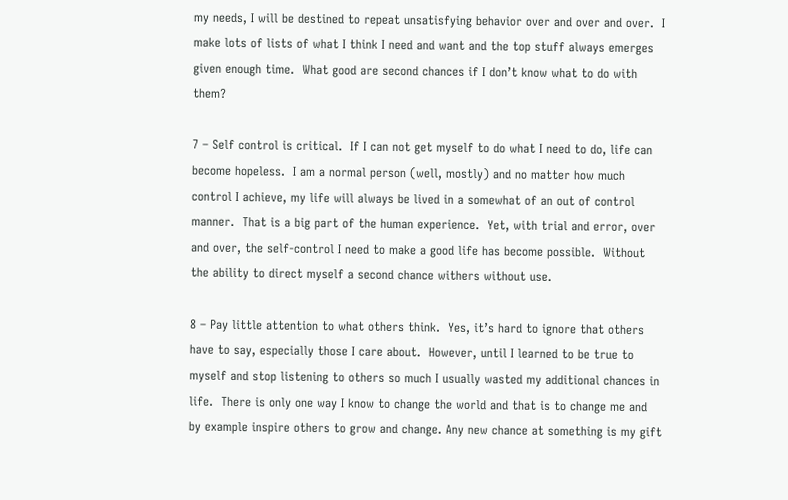my needs, I will be destined to repeat unsatisfying behavior over and over and over.  I make lots of lists of what I think I need and want and the top stuff always emerges  given enough time.  What good are second chances if I don’t know what to do with them?

7 – Self control is critical.  If I can not get myself to do what I need to do, life can become hopeless.  I am a normal person (well, mostly) and no matter how much control I achieve, my life will always be lived in a somewhat of an out of control manner.  That is a big part of the human experience.  Yet, with trial and error, over and over, the self-control I need to make a good life has become possible.  Without the ability to direct myself a second chance withers without use.

8 – Pay little attention to what others think.  Yes, it’s hard to ignore that others have to say, especially those I care about.  However, until I learned to be true to myself and stop listening to others so much I usually wasted my additional chances in life.  There is only one way I know to change the world and that is to change me and by example inspire others to grow and change. Any new chance at something is my gift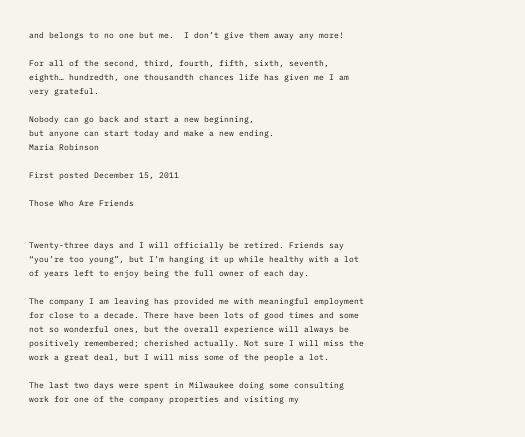and belongs to no one but me.  I don’t give them away any more!

For all of the second, third, fourth, fifth, sixth, seventh, eighth… hundredth, one thousandth chances life has given me I am very grateful.

Nobody can go back and start a new beginning,
but anyone can start today and make a new ending.
Maria Robinson

First posted December 15, 2011

Those Who Are Friends


Twenty-three days and I will officially be retired. Friends say “you’re too young”, but I’m hanging it up while healthy with a lot of years left to enjoy being the full owner of each day.

The company I am leaving has provided me with meaningful employment for close to a decade. There have been lots of good times and some not so wonderful ones, but the overall experience will always be positively remembered; cherished actually. Not sure I will miss the work a great deal, but I will miss some of the people a lot.

The last two days were spent in Milwaukee doing some consulting work for one of the company properties and visiting my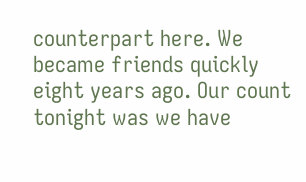counterpart here. We became friends quickly eight years ago. Our count tonight was we have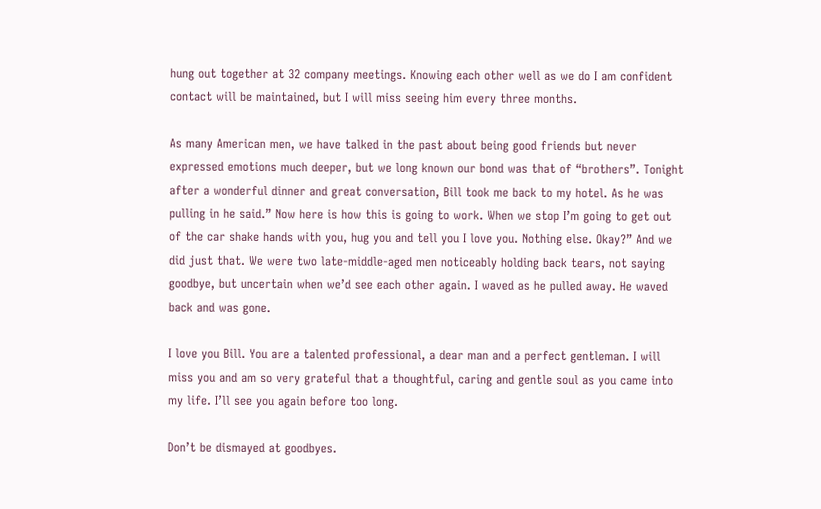hung out together at 32 company meetings. Knowing each other well as we do I am confident contact will be maintained, but I will miss seeing him every three months.

As many American men, we have talked in the past about being good friends but never expressed emotions much deeper, but we long known our bond was that of “brothers”. Tonight after a wonderful dinner and great conversation, Bill took me back to my hotel. As he was pulling in he said.” Now here is how this is going to work. When we stop I’m going to get out of the car shake hands with you, hug you and tell you I love you. Nothing else. Okay?” And we did just that. We were two late-middle-aged men noticeably holding back tears, not saying goodbye, but uncertain when we’d see each other again. I waved as he pulled away. He waved back and was gone.

I love you Bill. You are a talented professional, a dear man and a perfect gentleman. I will miss you and am so very grateful that a thoughtful, caring and gentle soul as you came into my life. I’ll see you again before too long.

Don’t be dismayed at goodbyes.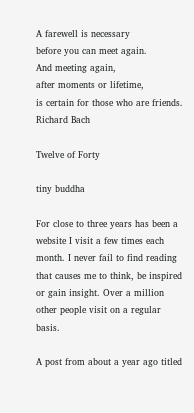A farewell is necessary
before you can meet again.
And meeting again,
after moments or lifetime,
is certain for those who are friends.
Richard Bach

Twelve of Forty

tiny buddha

For close to three years has been a website I visit a few times each month. I never fail to find reading that causes me to think, be inspired or gain insight. Over a million other people visit on a regular basis.

A post from about a year ago titled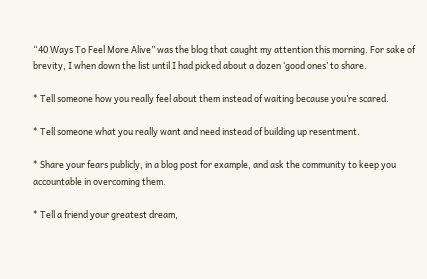“40 Ways To Feel More Alive” was the blog that caught my attention this morning. For sake of brevity, I when down the list until I had picked about a dozen ‘good ones’ to share.

* Tell someone how you really feel about them instead of waiting because you’re scared.

* Tell someone what you really want and need instead of building up resentment.

* Share your fears publicly, in a blog post for example, and ask the community to keep you accountable in overcoming them.

* Tell a friend your greatest dream,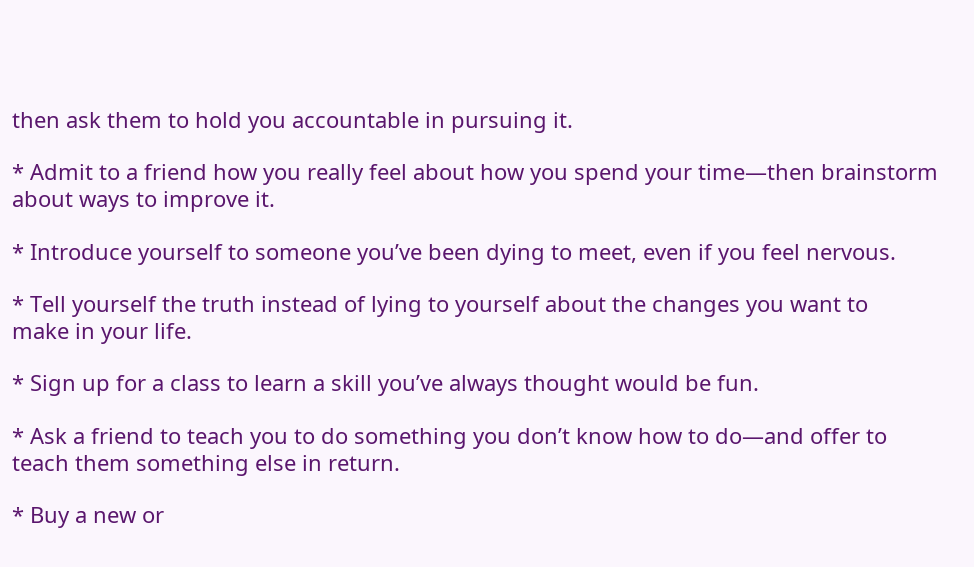then ask them to hold you accountable in pursuing it.

* Admit to a friend how you really feel about how you spend your time—then brainstorm about ways to improve it.

* Introduce yourself to someone you’ve been dying to meet, even if you feel nervous.

* Tell yourself the truth instead of lying to yourself about the changes you want to
make in your life.

* Sign up for a class to learn a skill you’ve always thought would be fun.

* Ask a friend to teach you to do something you don’t know how to do—and offer to teach them something else in return.

* Buy a new or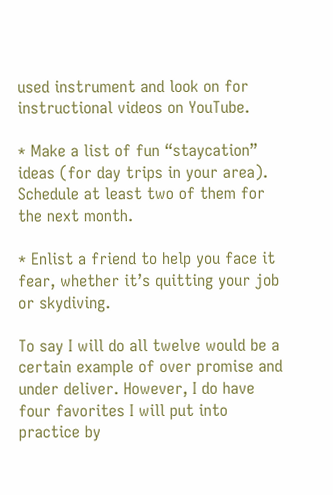used instrument and look on for instructional videos on YouTube.

* Make a list of fun “staycation” ideas (for day trips in your area). Schedule at least two of them for the next month.

* Enlist a friend to help you face it fear, whether it’s quitting your job or skydiving.

To say I will do all twelve would be a certain example of over promise and under deliver. However, I do have four favorites I will put into practice by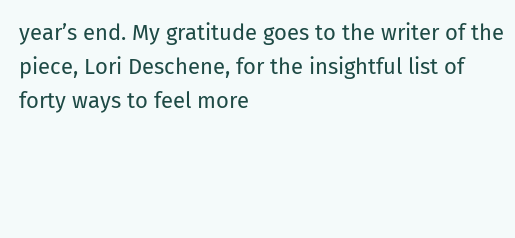year’s end. My gratitude goes to the writer of the piece, Lori Deschene, for the insightful list of forty ways to feel more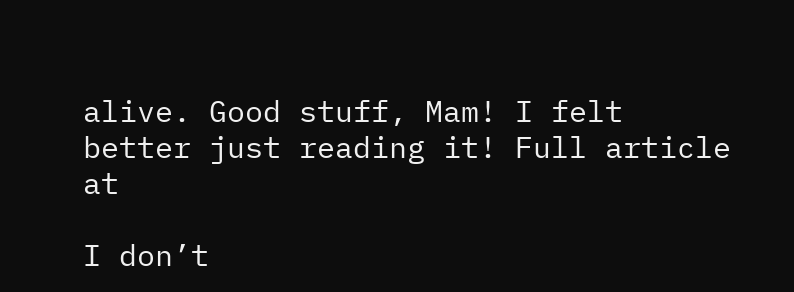alive. Good stuff, Mam! I felt better just reading it! Full article at

I don’t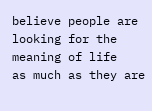believe people are
looking for the meaning of life
as much as they are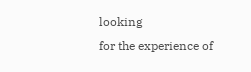looking
for the experience of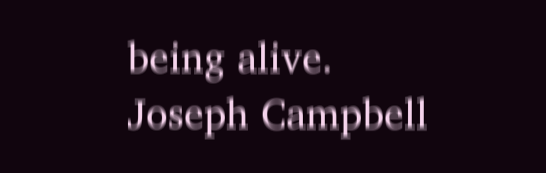being alive.
Joseph Campbell